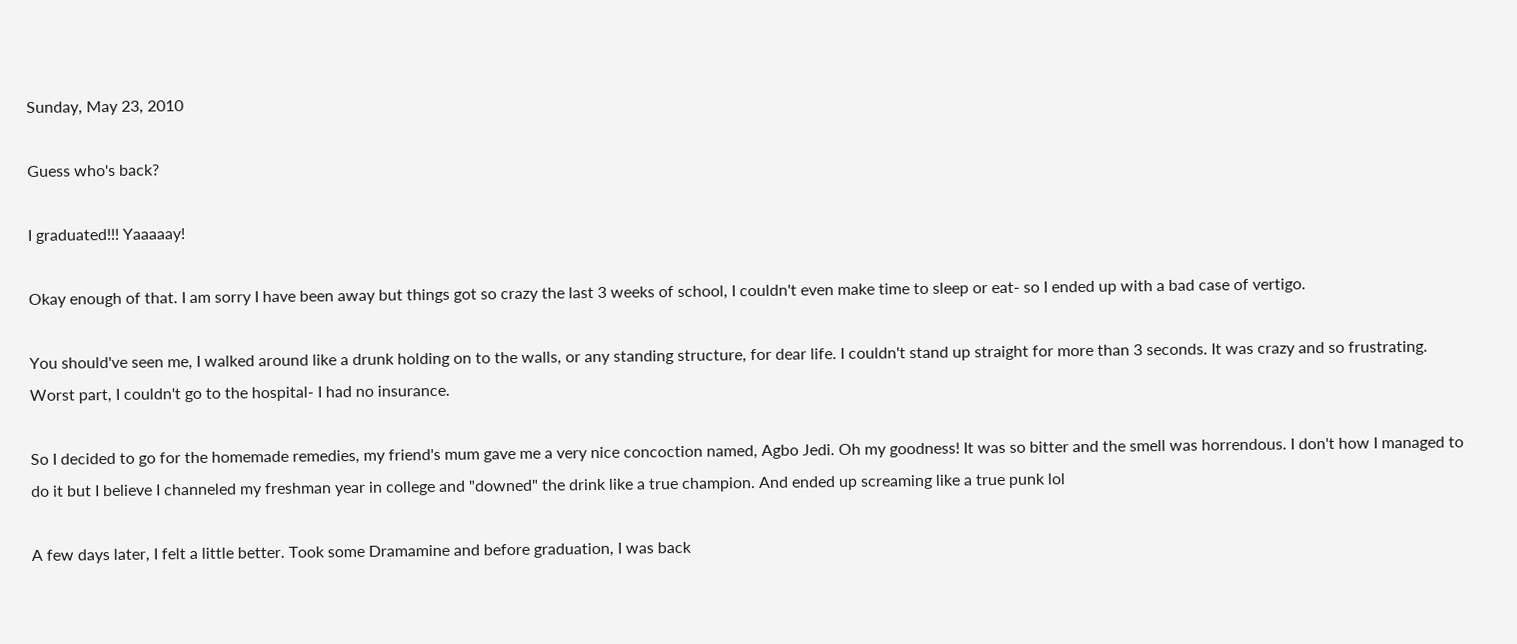Sunday, May 23, 2010

Guess who's back?

I graduated!!! Yaaaaay!

Okay enough of that. I am sorry I have been away but things got so crazy the last 3 weeks of school, I couldn't even make time to sleep or eat- so I ended up with a bad case of vertigo.

You should've seen me, I walked around like a drunk holding on to the walls, or any standing structure, for dear life. I couldn't stand up straight for more than 3 seconds. It was crazy and so frustrating. Worst part, I couldn't go to the hospital- I had no insurance.

So I decided to go for the homemade remedies, my friend's mum gave me a very nice concoction named, Agbo Jedi. Oh my goodness! It was so bitter and the smell was horrendous. I don't how I managed to do it but I believe I channeled my freshman year in college and "downed" the drink like a true champion. And ended up screaming like a true punk lol

A few days later, I felt a little better. Took some Dramamine and before graduation, I was back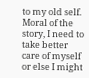to my old self.  Moral of the story, I need to take better care of myself or else I might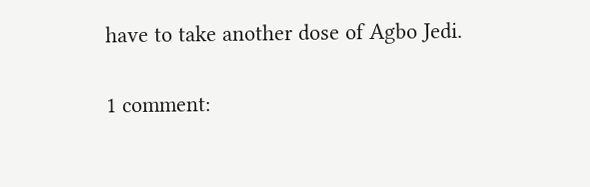have to take another dose of Agbo Jedi.

1 comment: